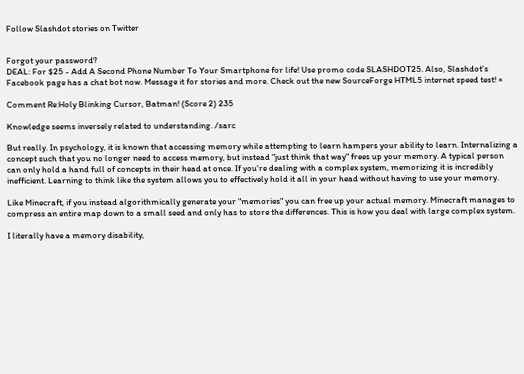Follow Slashdot stories on Twitter


Forgot your password?
DEAL: For $25 - Add A Second Phone Number To Your Smartphone for life! Use promo code SLASHDOT25. Also, Slashdot's Facebook page has a chat bot now. Message it for stories and more. Check out the new SourceForge HTML5 internet speed test! ×

Comment Re:Holy Blinking Cursor, Batman! (Score 2) 235

Knowledge seems inversely related to understanding. /sarc

But really. In psychology, it is known that accessing memory while attempting to learn hampers your ability to learn. Internalizing a concept such that you no longer need to access memory, but instead "just think that way" frees up your memory. A typical person can only hold a hand full of concepts in their head at once. If you're dealing with a complex system, memorizing it is incredibly inefficient. Learning to think like the system allows you to effectively hold it all in your head without having to use your memory.

Like Minecraft, if you instead algorithmically generate your "memories" you can free up your actual memory. Minecraft manages to compress an entire map down to a small seed and only has to store the differences. This is how you deal with large complex system.

I literally have a memory disability,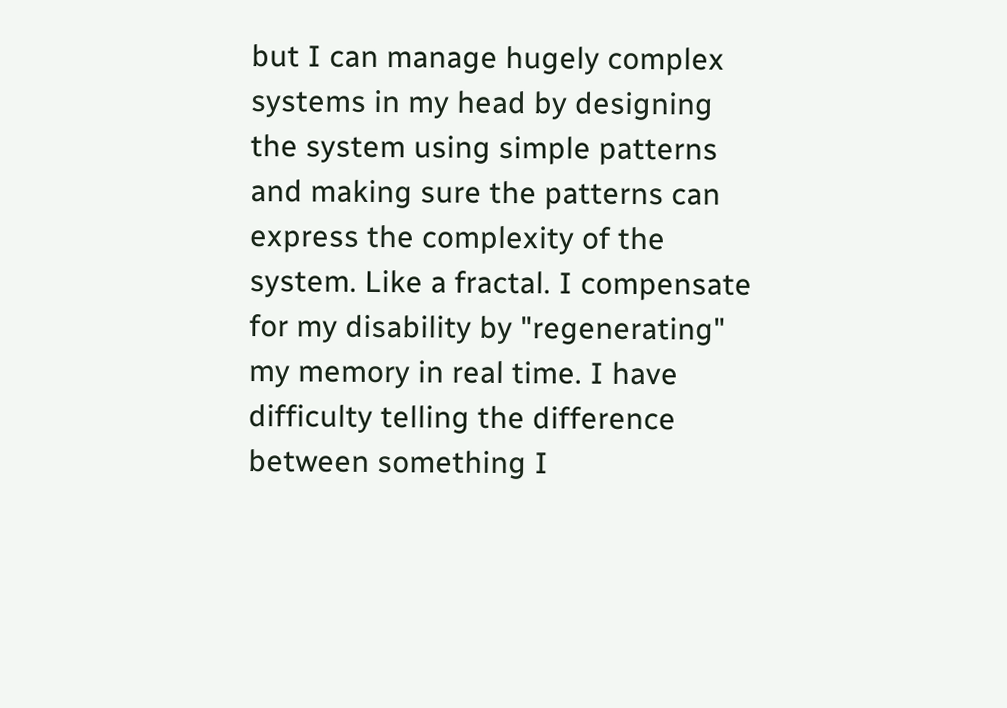but I can manage hugely complex systems in my head by designing the system using simple patterns and making sure the patterns can express the complexity of the system. Like a fractal. I compensate for my disability by "regenerating" my memory in real time. I have difficulty telling the difference between something I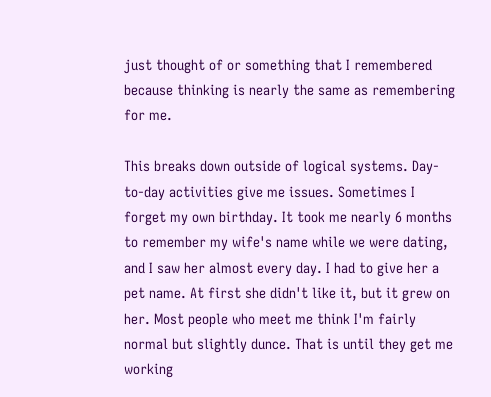just thought of or something that I remembered because thinking is nearly the same as remembering for me.

This breaks down outside of logical systems. Day-to-day activities give me issues. Sometimes I forget my own birthday. It took me nearly 6 months to remember my wife's name while we were dating, and I saw her almost every day. I had to give her a pet name. At first she didn't like it, but it grew on her. Most people who meet me think I'm fairly normal but slightly dunce. That is until they get me working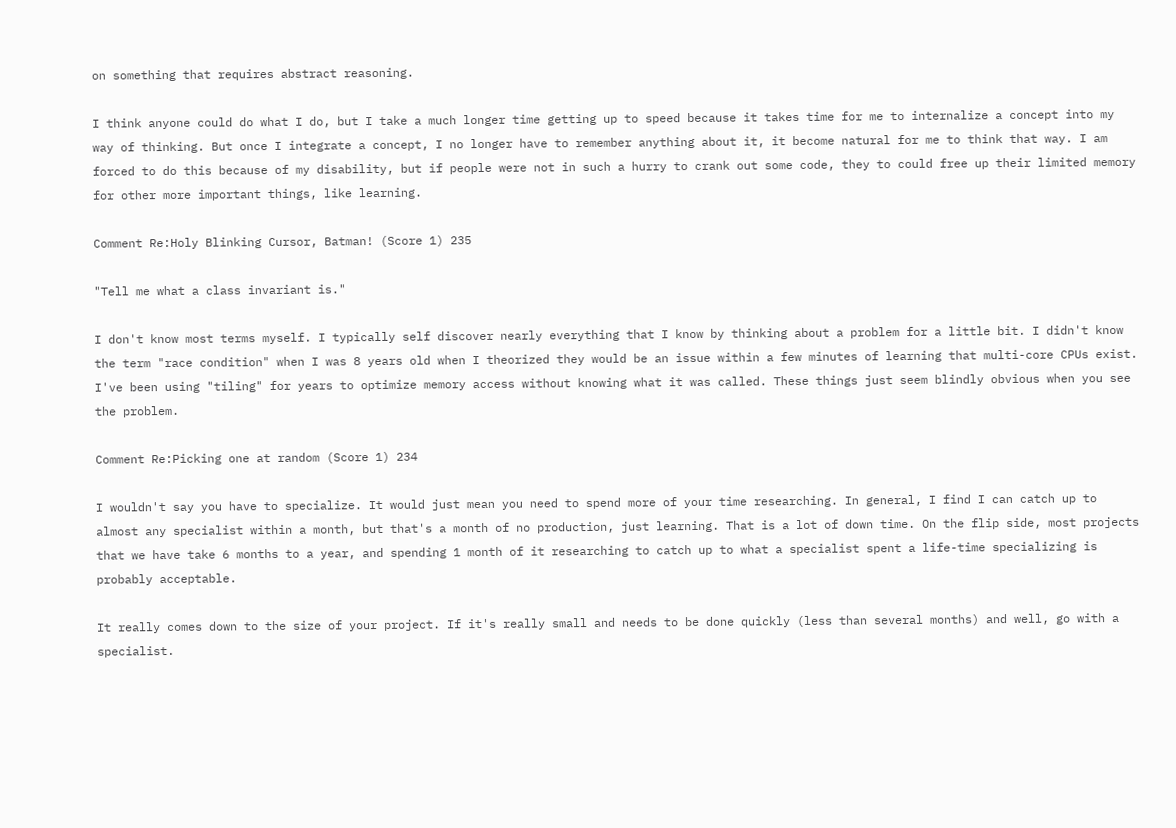on something that requires abstract reasoning.

I think anyone could do what I do, but I take a much longer time getting up to speed because it takes time for me to internalize a concept into my way of thinking. But once I integrate a concept, I no longer have to remember anything about it, it become natural for me to think that way. I am forced to do this because of my disability, but if people were not in such a hurry to crank out some code, they to could free up their limited memory for other more important things, like learning.

Comment Re:Holy Blinking Cursor, Batman! (Score 1) 235

"Tell me what a class invariant is."

I don't know most terms myself. I typically self discover nearly everything that I know by thinking about a problem for a little bit. I didn't know the term "race condition" when I was 8 years old when I theorized they would be an issue within a few minutes of learning that multi-core CPUs exist. I've been using "tiling" for years to optimize memory access without knowing what it was called. These things just seem blindly obvious when you see the problem.

Comment Re:Picking one at random (Score 1) 234

I wouldn't say you have to specialize. It would just mean you need to spend more of your time researching. In general, I find I can catch up to almost any specialist within a month, but that's a month of no production, just learning. That is a lot of down time. On the flip side, most projects that we have take 6 months to a year, and spending 1 month of it researching to catch up to what a specialist spent a life-time specializing is probably acceptable.

It really comes down to the size of your project. If it's really small and needs to be done quickly (less than several months) and well, go with a specialist.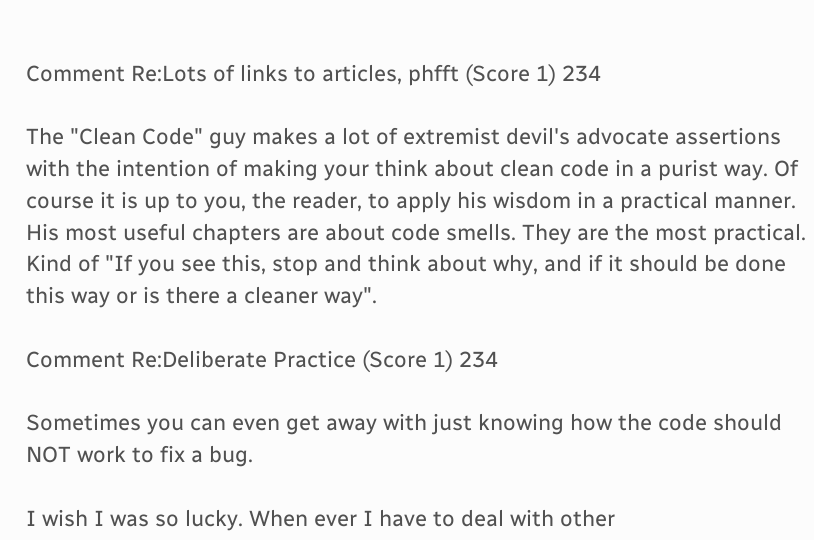Comment Re:Lots of links to articles, phfft (Score 1) 234

The "Clean Code" guy makes a lot of extremist devil's advocate assertions with the intention of making your think about clean code in a purist way. Of course it is up to you, the reader, to apply his wisdom in a practical manner. His most useful chapters are about code smells. They are the most practical. Kind of "If you see this, stop and think about why, and if it should be done this way or is there a cleaner way".

Comment Re:Deliberate Practice (Score 1) 234

Sometimes you can even get away with just knowing how the code should NOT work to fix a bug.

I wish I was so lucky. When ever I have to deal with other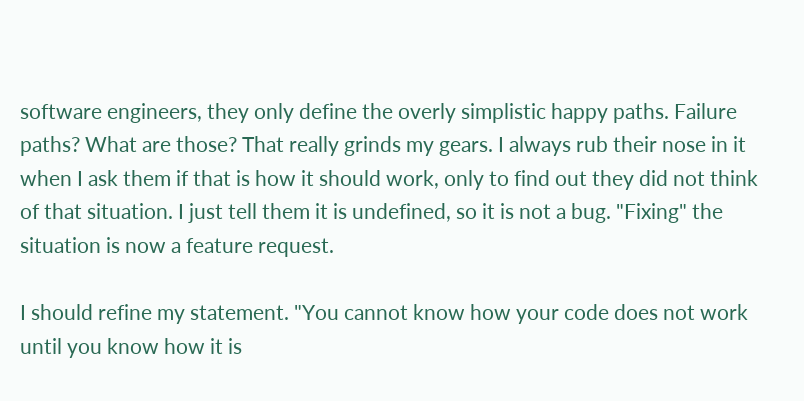software engineers, they only define the overly simplistic happy paths. Failure paths? What are those? That really grinds my gears. I always rub their nose in it when I ask them if that is how it should work, only to find out they did not think of that situation. I just tell them it is undefined, so it is not a bug. "Fixing" the situation is now a feature request.

I should refine my statement. "You cannot know how your code does not work until you know how it is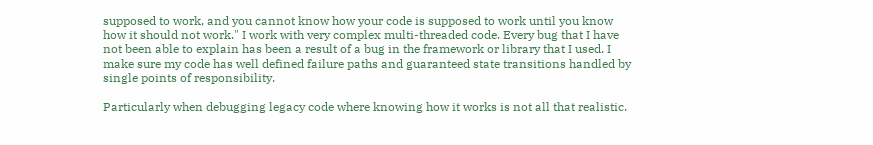supposed to work, and you cannot know how your code is supposed to work until you know how it should not work." I work with very complex multi-threaded code. Every bug that I have not been able to explain has been a result of a bug in the framework or library that I used. I make sure my code has well defined failure paths and guaranteed state transitions handled by single points of responsibility.

Particularly when debugging legacy code where knowing how it works is not all that realistic.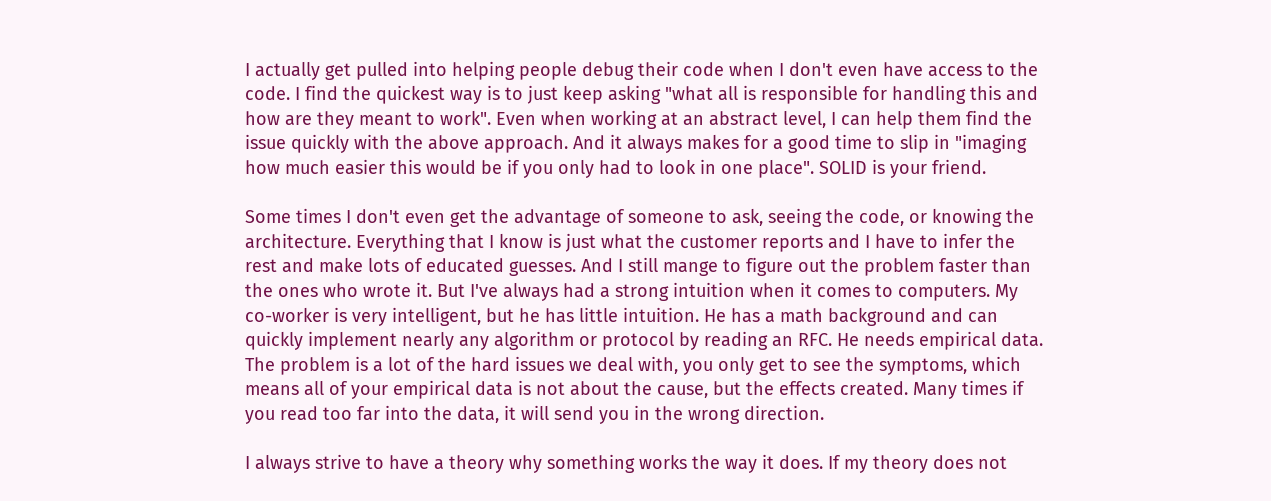I actually get pulled into helping people debug their code when I don't even have access to the code. I find the quickest way is to just keep asking "what all is responsible for handling this and how are they meant to work". Even when working at an abstract level, I can help them find the issue quickly with the above approach. And it always makes for a good time to slip in "imaging how much easier this would be if you only had to look in one place". SOLID is your friend.

Some times I don't even get the advantage of someone to ask, seeing the code, or knowing the architecture. Everything that I know is just what the customer reports and I have to infer the rest and make lots of educated guesses. And I still mange to figure out the problem faster than the ones who wrote it. But I've always had a strong intuition when it comes to computers. My co-worker is very intelligent, but he has little intuition. He has a math background and can quickly implement nearly any algorithm or protocol by reading an RFC. He needs empirical data. The problem is a lot of the hard issues we deal with, you only get to see the symptoms, which means all of your empirical data is not about the cause, but the effects created. Many times if you read too far into the data, it will send you in the wrong direction.

I always strive to have a theory why something works the way it does. If my theory does not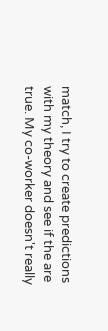match, I try to create predictions with my theory and see if the are true. My co-worker doesn't really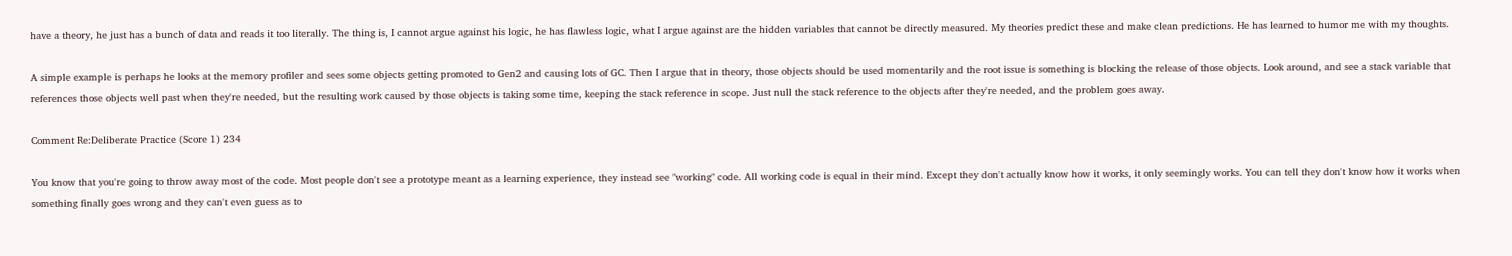have a theory, he just has a bunch of data and reads it too literally. The thing is, I cannot argue against his logic, he has flawless logic, what I argue against are the hidden variables that cannot be directly measured. My theories predict these and make clean predictions. He has learned to humor me with my thoughts.

A simple example is perhaps he looks at the memory profiler and sees some objects getting promoted to Gen2 and causing lots of GC. Then I argue that in theory, those objects should be used momentarily and the root issue is something is blocking the release of those objects. Look around, and see a stack variable that references those objects well past when they're needed, but the resulting work caused by those objects is taking some time, keeping the stack reference in scope. Just null the stack reference to the objects after they're needed, and the problem goes away.

Comment Re:Deliberate Practice (Score 1) 234

You know that you're going to throw away most of the code. Most people don't see a prototype meant as a learning experience, they instead see "working" code. All working code is equal in their mind. Except they don't actually know how it works, it only seemingly works. You can tell they don't know how it works when something finally goes wrong and they can't even guess as to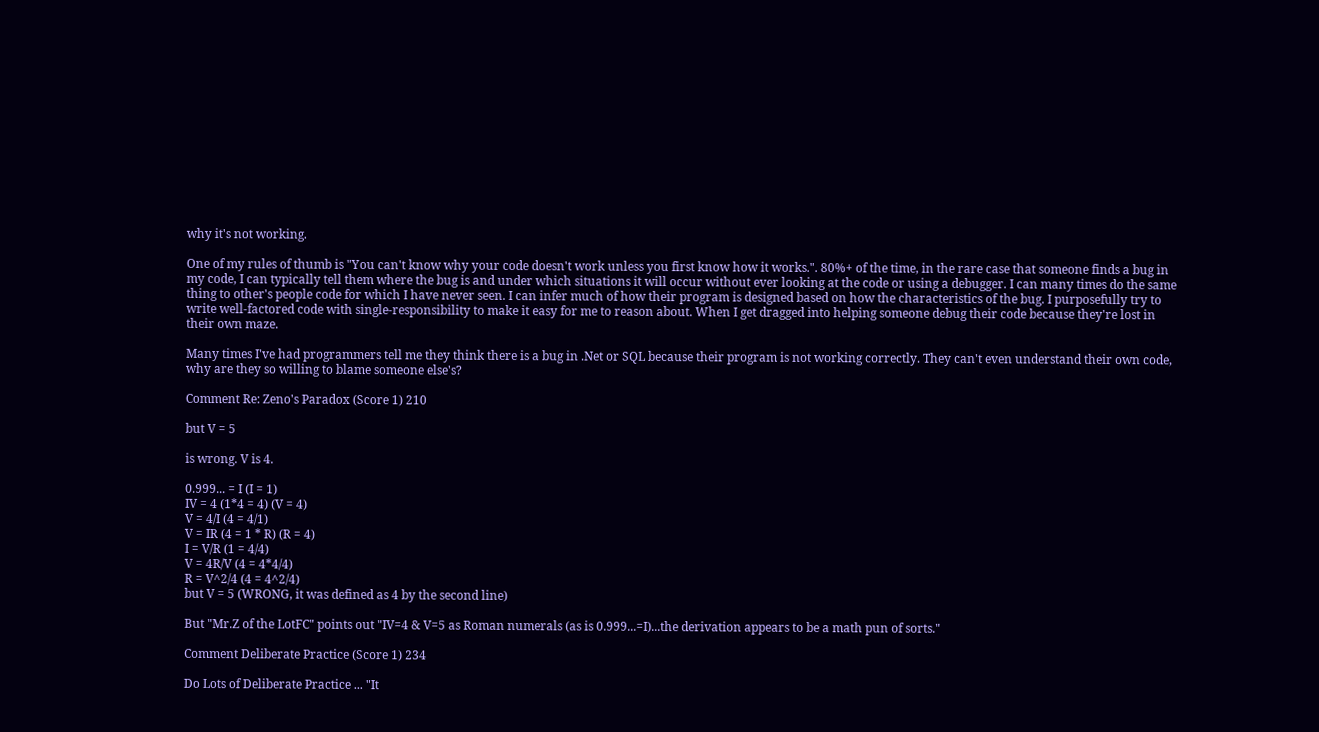why it's not working.

One of my rules of thumb is "You can't know why your code doesn't work unless you first know how it works.". 80%+ of the time, in the rare case that someone finds a bug in my code, I can typically tell them where the bug is and under which situations it will occur without ever looking at the code or using a debugger. I can many times do the same thing to other's people code for which I have never seen. I can infer much of how their program is designed based on how the characteristics of the bug. I purposefully try to write well-factored code with single-responsibility to make it easy for me to reason about. When I get dragged into helping someone debug their code because they're lost in their own maze.

Many times I've had programmers tell me they think there is a bug in .Net or SQL because their program is not working correctly. They can't even understand their own code, why are they so willing to blame someone else's?

Comment Re: Zeno's Paradox (Score 1) 210

but V = 5

is wrong. V is 4.

0.999... = I (I = 1)
IV = 4 (1*4 = 4) (V = 4)
V = 4/I (4 = 4/1)
V = IR (4 = 1 * R) (R = 4)
I = V/R (1 = 4/4)
V = 4R/V (4 = 4*4/4)
R = V^2/4 (4 = 4^2/4)
but V = 5 (WRONG, it was defined as 4 by the second line)

But "Mr.Z of the LotFC" points out "IV=4 & V=5 as Roman numerals (as is 0.999...=I)...the derivation appears to be a math pun of sorts."

Comment Deliberate Practice (Score 1) 234

Do Lots of Deliberate Practice ... "It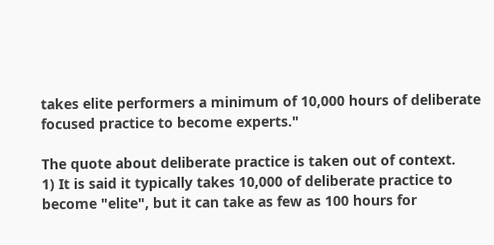takes elite performers a minimum of 10,000 hours of deliberate focused practice to become experts."

The quote about deliberate practice is taken out of context.
1) It is said it typically takes 10,000 of deliberate practice to become "elite", but it can take as few as 100 hours for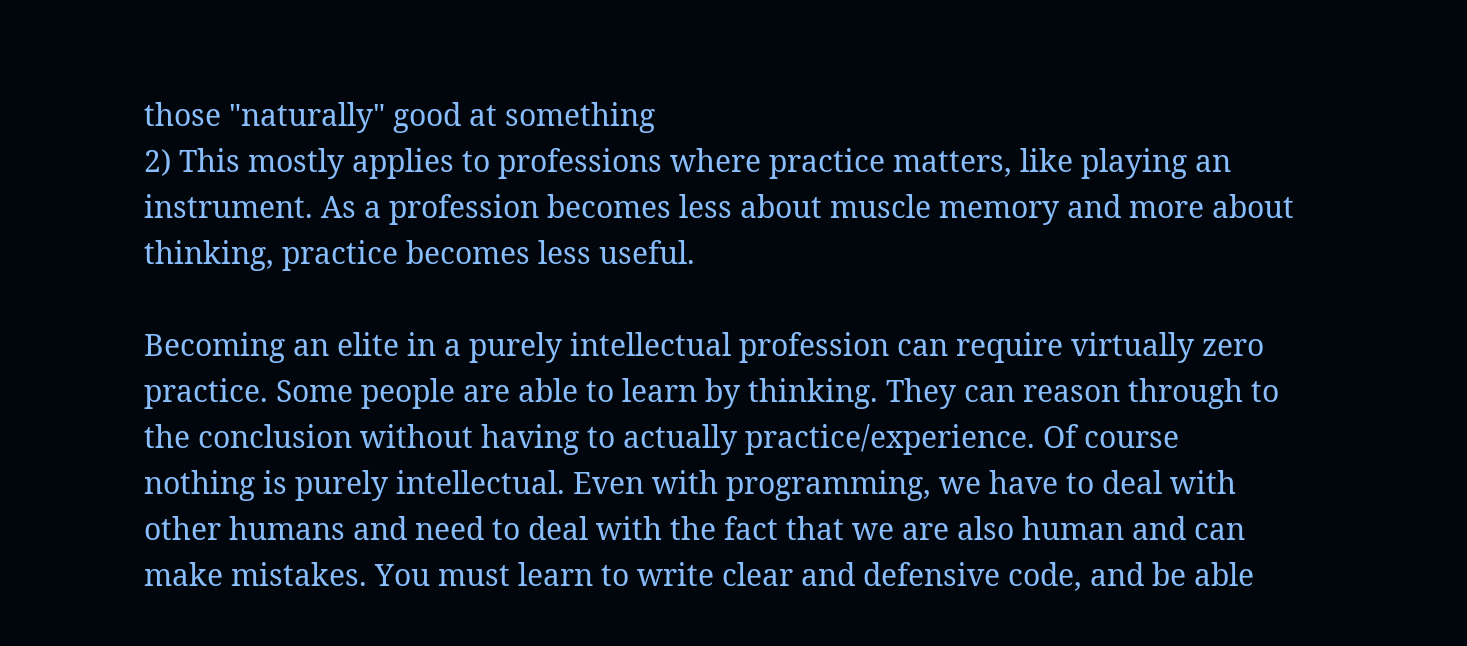those "naturally" good at something
2) This mostly applies to professions where practice matters, like playing an instrument. As a profession becomes less about muscle memory and more about thinking, practice becomes less useful.

Becoming an elite in a purely intellectual profession can require virtually zero practice. Some people are able to learn by thinking. They can reason through to the conclusion without having to actually practice/experience. Of course nothing is purely intellectual. Even with programming, we have to deal with other humans and need to deal with the fact that we are also human and can make mistakes. You must learn to write clear and defensive code, and be able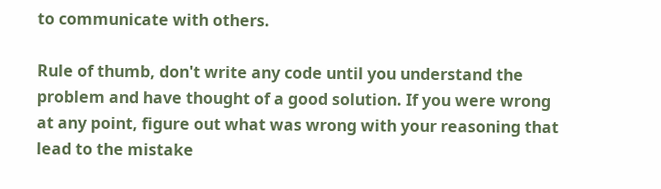to communicate with others.

Rule of thumb, don't write any code until you understand the problem and have thought of a good solution. If you were wrong at any point, figure out what was wrong with your reasoning that lead to the mistake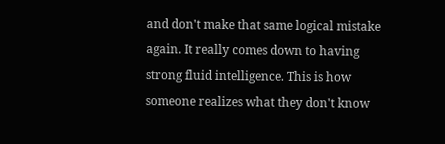and don't make that same logical mistake again. It really comes down to having strong fluid intelligence. This is how someone realizes what they don't know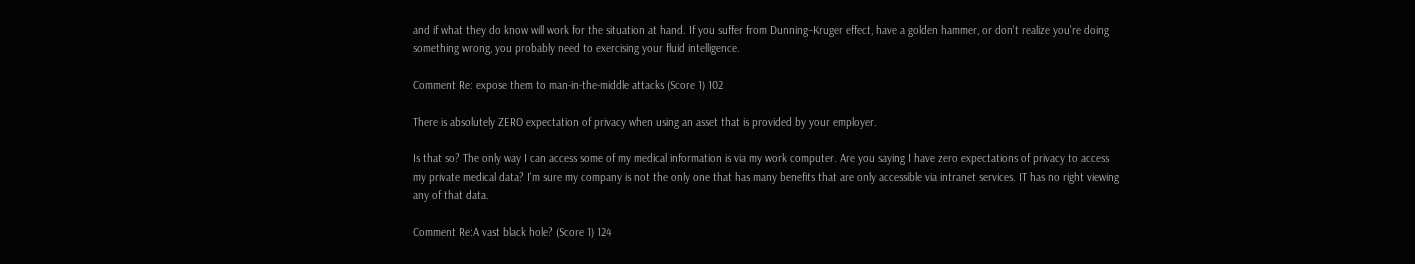and if what they do know will work for the situation at hand. If you suffer from Dunning–Kruger effect, have a golden hammer, or don't realize you're doing something wrong, you probably need to exercising your fluid intelligence.

Comment Re: expose them to man-in-the-middle attacks (Score 1) 102

There is absolutely ZERO expectation of privacy when using an asset that is provided by your employer.

Is that so? The only way I can access some of my medical information is via my work computer. Are you saying I have zero expectations of privacy to access my private medical data? I'm sure my company is not the only one that has many benefits that are only accessible via intranet services. IT has no right viewing any of that data.

Comment Re:A vast black hole? (Score 1) 124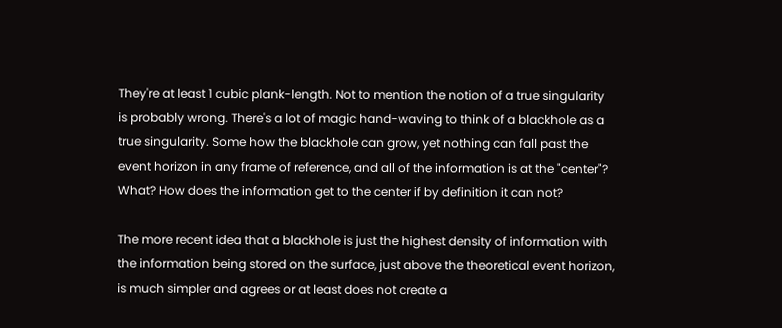They're at least 1 cubic plank-length. Not to mention the notion of a true singularity is probably wrong. There's a lot of magic hand-waving to think of a blackhole as a true singularity. Some how the blackhole can grow, yet nothing can fall past the event horizon in any frame of reference, and all of the information is at the "center"? What? How does the information get to the center if by definition it can not?

The more recent idea that a blackhole is just the highest density of information with the information being stored on the surface, just above the theoretical event horizon, is much simpler and agrees or at least does not create a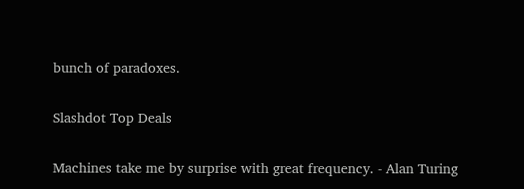bunch of paradoxes.

Slashdot Top Deals

Machines take me by surprise with great frequency. - Alan Turing